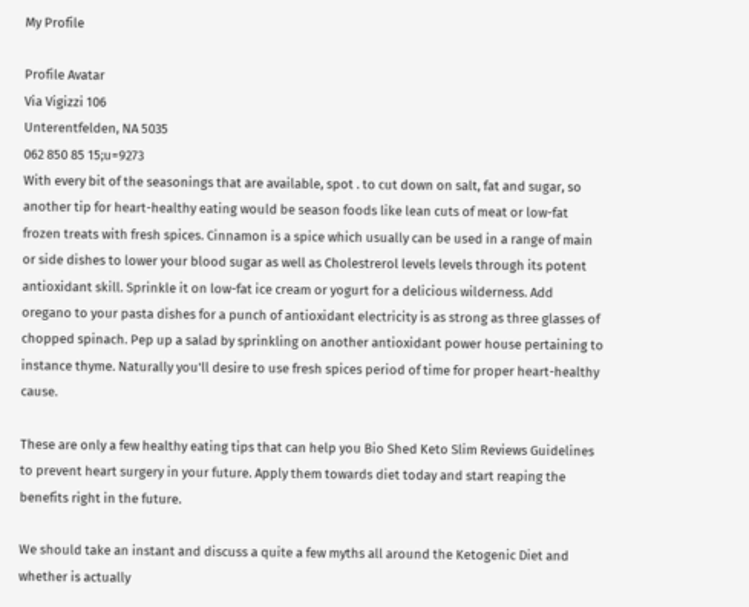My Profile

Profile Avatar
Via Vigizzi 106
Unterentfelden, NA 5035
062 850 85 15;u=9273
With every bit of the seasonings that are available, spot . to cut down on salt, fat and sugar, so another tip for heart-healthy eating would be season foods like lean cuts of meat or low-fat frozen treats with fresh spices. Cinnamon is a spice which usually can be used in a range of main or side dishes to lower your blood sugar as well as Cholestrerol levels levels through its potent antioxidant skill. Sprinkle it on low-fat ice cream or yogurt for a delicious wilderness. Add oregano to your pasta dishes for a punch of antioxidant electricity is as strong as three glasses of chopped spinach. Pep up a salad by sprinkling on another antioxidant power house pertaining to instance thyme. Naturally you'll desire to use fresh spices period of time for proper heart-healthy cause.

These are only a few healthy eating tips that can help you Bio Shed Keto Slim Reviews Guidelines to prevent heart surgery in your future. Apply them towards diet today and start reaping the benefits right in the future.

We should take an instant and discuss a quite a few myths all around the Ketogenic Diet and whether is actually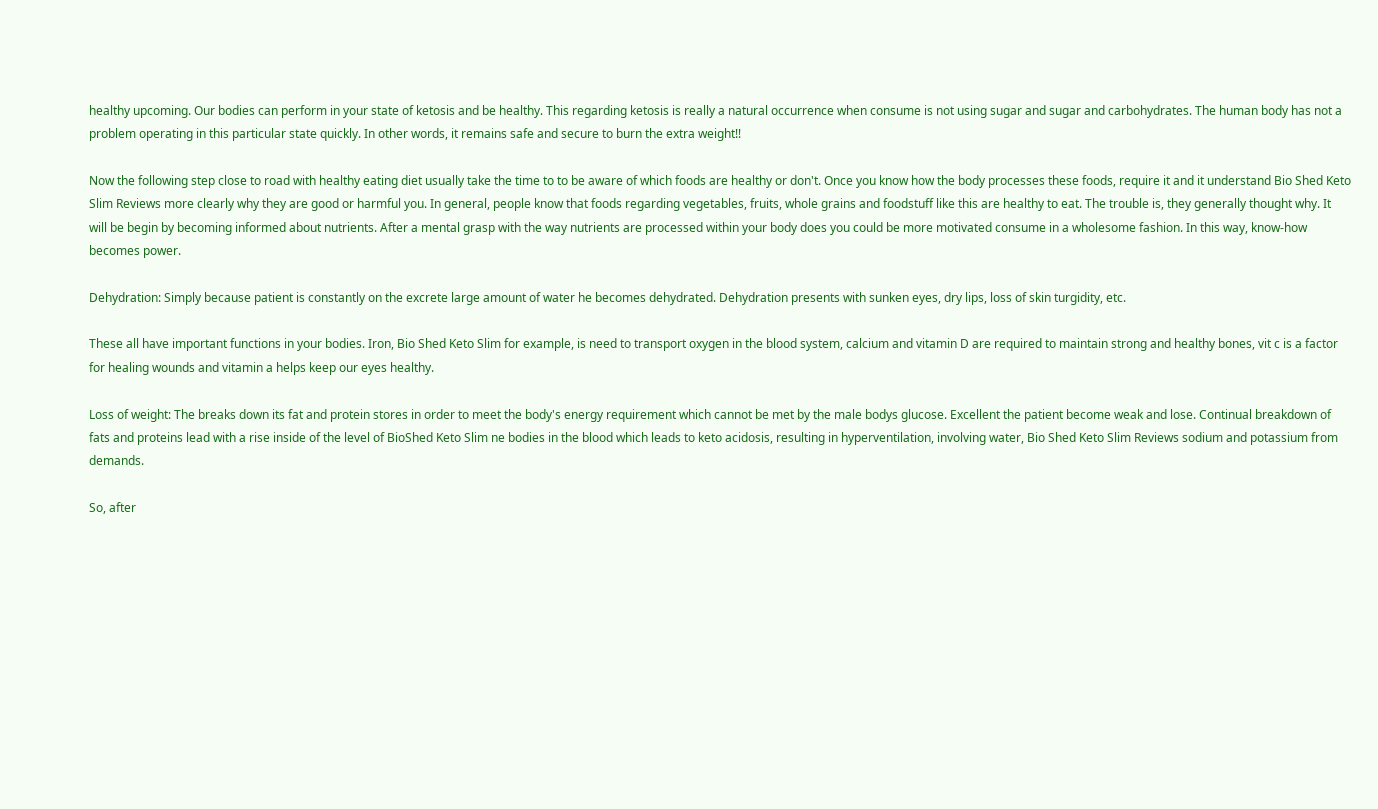healthy upcoming. Our bodies can perform in your state of ketosis and be healthy. This regarding ketosis is really a natural occurrence when consume is not using sugar and sugar and carbohydrates. The human body has not a problem operating in this particular state quickly. In other words, it remains safe and secure to burn the extra weight!!

Now the following step close to road with healthy eating diet usually take the time to to be aware of which foods are healthy or don't. Once you know how the body processes these foods, require it and it understand Bio Shed Keto Slim Reviews more clearly why they are good or harmful you. In general, people know that foods regarding vegetables, fruits, whole grains and foodstuff like this are healthy to eat. The trouble is, they generally thought why. It will be begin by becoming informed about nutrients. After a mental grasp with the way nutrients are processed within your body does you could be more motivated consume in a wholesome fashion. In this way, know-how becomes power.

Dehydration: Simply because patient is constantly on the excrete large amount of water he becomes dehydrated. Dehydration presents with sunken eyes, dry lips, loss of skin turgidity, etc.

These all have important functions in your bodies. Iron, Bio Shed Keto Slim for example, is need to transport oxygen in the blood system, calcium and vitamin D are required to maintain strong and healthy bones, vit c is a factor for healing wounds and vitamin a helps keep our eyes healthy.

Loss of weight: The breaks down its fat and protein stores in order to meet the body's energy requirement which cannot be met by the male bodys glucose. Excellent the patient become weak and lose. Continual breakdown of fats and proteins lead with a rise inside of the level of BioShed Keto Slim ne bodies in the blood which leads to keto acidosis, resulting in hyperventilation, involving water, Bio Shed Keto Slim Reviews sodium and potassium from demands.

So, after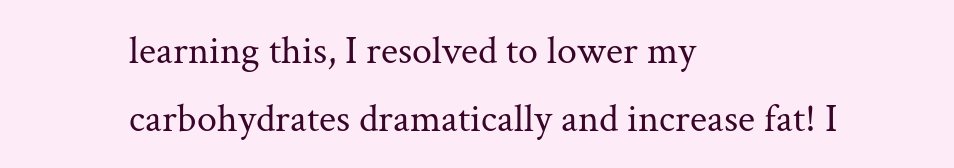learning this, I resolved to lower my carbohydrates dramatically and increase fat! I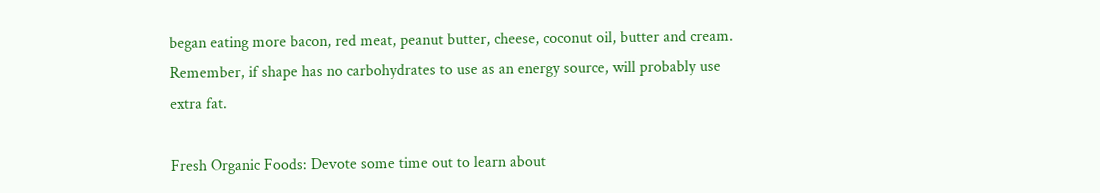began eating more bacon, red meat, peanut butter, cheese, coconut oil, butter and cream. Remember, if shape has no carbohydrates to use as an energy source, will probably use extra fat.

Fresh Organic Foods: Devote some time out to learn about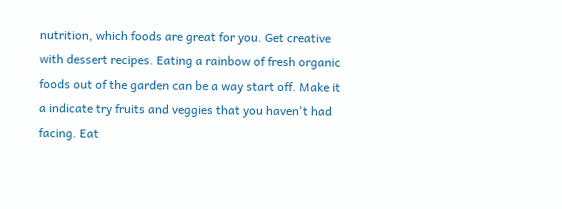nutrition, which foods are great for you. Get creative with dessert recipes. Eating a rainbow of fresh organic foods out of the garden can be a way start off. Make it a indicate try fruits and veggies that you haven't had facing. Eat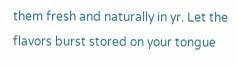them fresh and naturally in yr. Let the flavors burst stored on your tongue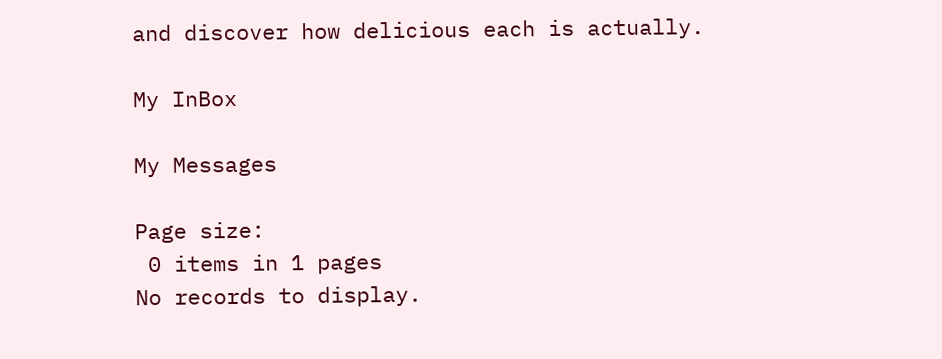and discover how delicious each is actually.

My InBox

My Messages

Page size:
 0 items in 1 pages
No records to display.